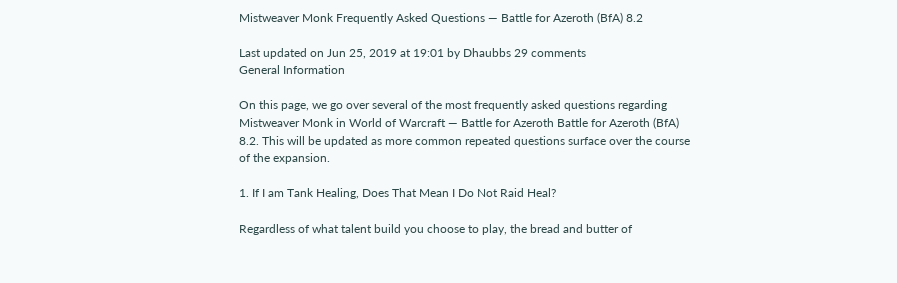Mistweaver Monk Frequently Asked Questions — Battle for Azeroth (BfA) 8.2

Last updated on Jun 25, 2019 at 19:01 by Dhaubbs 29 comments
General Information

On this page, we go over several of the most frequently asked questions regarding Mistweaver Monk in World of Warcraft — Battle for Azeroth Battle for Azeroth (BfA) 8.2. This will be updated as more common repeated questions surface over the course of the expansion.

1. If I am Tank Healing, Does That Mean I Do Not Raid Heal?

Regardless of what talent build you choose to play, the bread and butter of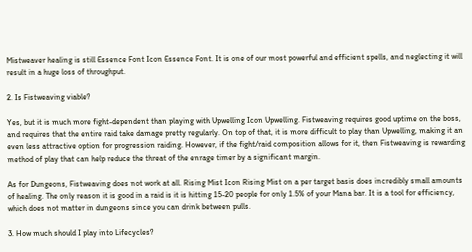Mistweaver healing is still Essence Font Icon Essence Font. It is one of our most powerful and efficient spells, and neglecting it will result in a huge loss of throughput.

2. Is Fistweaving viable?

Yes, but it is much more fight-dependent than playing with Upwelling Icon Upwelling. Fistweaving requires good uptime on the boss, and requires that the entire raid take damage pretty regularly. On top of that, it is more difficult to play than Upwelling, making it an even less attractive option for progression raiding. However, if the fight/raid composition allows for it, then Fistweaving is rewarding method of play that can help reduce the threat of the enrage timer by a significant margin.

As for Dungeons, Fistweaving does not work at all. Rising Mist Icon Rising Mist on a per target basis does incredibly small amounts of healing. The only reason it is good in a raid is it is hitting 15-20 people for only 1.5% of your Mana bar. It is a tool for efficiency, which does not matter in dungeons since you can drink between pulls.

3. How much should I play into Lifecycles?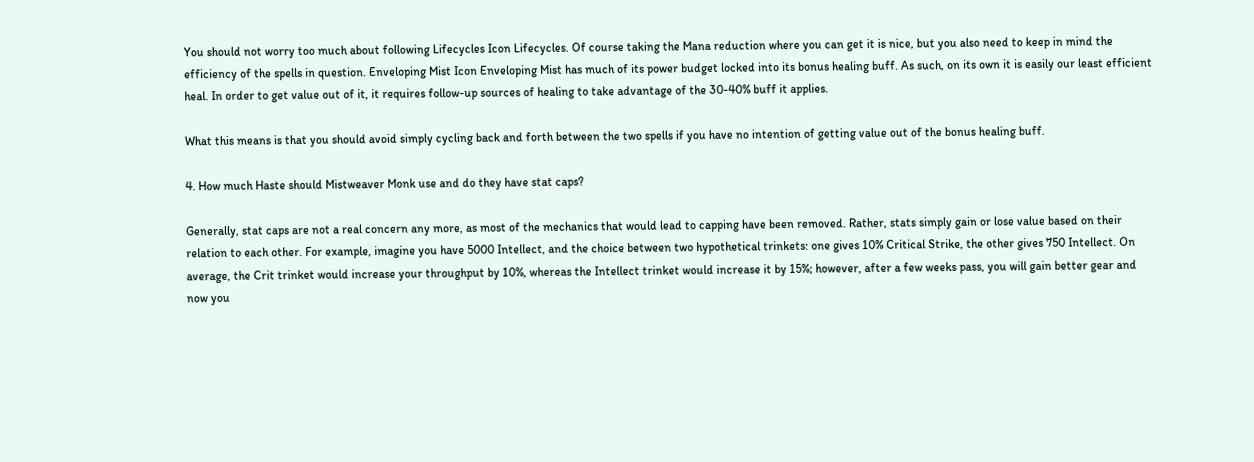You should not worry too much about following Lifecycles Icon Lifecycles. Of course taking the Mana reduction where you can get it is nice, but you also need to keep in mind the efficiency of the spells in question. Enveloping Mist Icon Enveloping Mist has much of its power budget locked into its bonus healing buff. As such, on its own it is easily our least efficient heal. In order to get value out of it, it requires follow-up sources of healing to take advantage of the 30-40% buff it applies.

What this means is that you should avoid simply cycling back and forth between the two spells if you have no intention of getting value out of the bonus healing buff.

4. How much Haste should Mistweaver Monk use and do they have stat caps?

Generally, stat caps are not a real concern any more, as most of the mechanics that would lead to capping have been removed. Rather, stats simply gain or lose value based on their relation to each other. For example, imagine you have 5000 Intellect, and the choice between two hypothetical trinkets: one gives 10% Critical Strike, the other gives 750 Intellect. On average, the Crit trinket would increase your throughput by 10%, whereas the Intellect trinket would increase it by 15%; however, after a few weeks pass, you will gain better gear and now you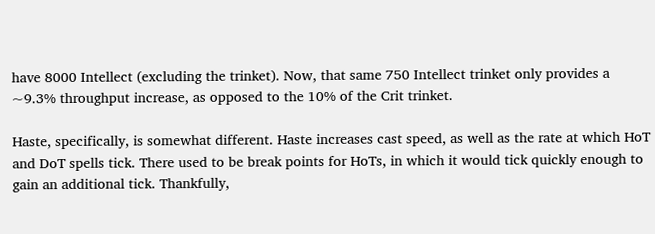have 8000 Intellect (excluding the trinket). Now, that same 750 Intellect trinket only provides a ~9.3% throughput increase, as opposed to the 10% of the Crit trinket.

Haste, specifically, is somewhat different. Haste increases cast speed, as well as the rate at which HoT and DoT spells tick. There used to be break points for HoTs, in which it would tick quickly enough to gain an additional tick. Thankfully,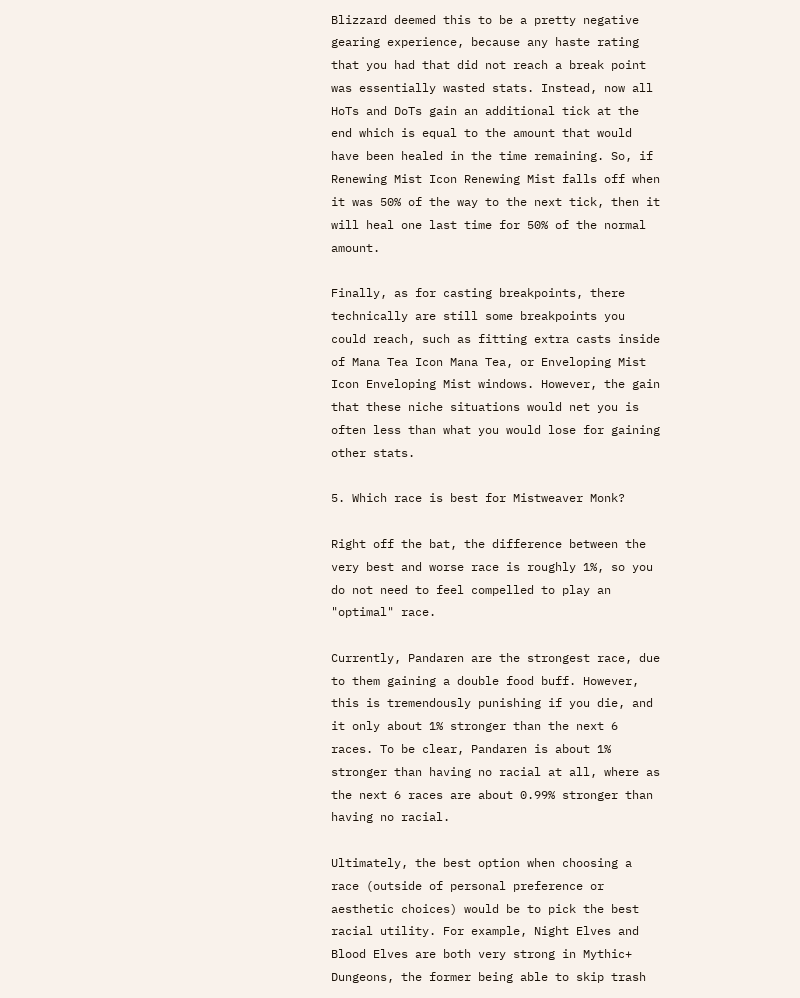Blizzard deemed this to be a pretty negative gearing experience, because any haste rating that you had that did not reach a break point was essentially wasted stats. Instead, now all HoTs and DoTs gain an additional tick at the end which is equal to the amount that would have been healed in the time remaining. So, if Renewing Mist Icon Renewing Mist falls off when it was 50% of the way to the next tick, then it will heal one last time for 50% of the normal amount.

Finally, as for casting breakpoints, there technically are still some breakpoints you could reach, such as fitting extra casts inside of Mana Tea Icon Mana Tea, or Enveloping Mist Icon Enveloping Mist windows. However, the gain that these niche situations would net you is often less than what you would lose for gaining other stats.

5. Which race is best for Mistweaver Monk?

Right off the bat, the difference between the very best and worse race is roughly 1%, so you do not need to feel compelled to play an "optimal" race.

Currently, Pandaren are the strongest race, due to them gaining a double food buff. However, this is tremendously punishing if you die, and it only about 1% stronger than the next 6 races. To be clear, Pandaren is about 1% stronger than having no racial at all, where as the next 6 races are about 0.99% stronger than having no racial.

Ultimately, the best option when choosing a race (outside of personal preference or aesthetic choices) would be to pick the best racial utility. For example, Night Elves and Blood Elves are both very strong in Mythic+ Dungeons, the former being able to skip trash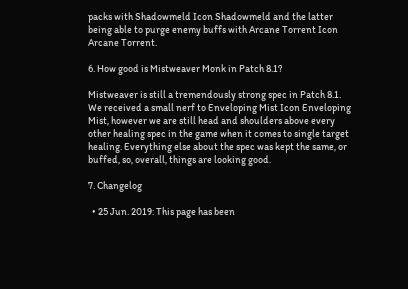packs with Shadowmeld Icon Shadowmeld and the latter being able to purge enemy buffs with Arcane Torrent Icon Arcane Torrent.

6. How good is Mistweaver Monk in Patch 8.1?

Mistweaver is still a tremendously strong spec in Patch 8.1. We received a small nerf to Enveloping Mist Icon Enveloping Mist, however we are still head and shoulders above every other healing spec in the game when it comes to single target healing. Everything else about the spec was kept the same, or buffed, so, overall, things are looking good.

7. Changelog

  • 25 Jun. 2019: This page has been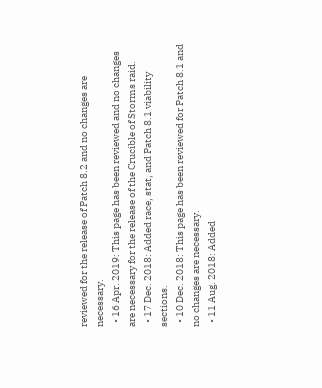reviewed for the release of Patch 8.2 and no changes are necessary.
  • 16 Apr. 2019: This page has been reviewed and no changes are necessary for the release of the Crucible of Storms raid.
  • 17 Dec. 2018: Added race, stat, and Patch 8.1 viability sections.
  • 10 Dec. 2018: This page has been reviewed for Patch 8.1 and no changes are necessary.
  • 11 Aug. 2018: Added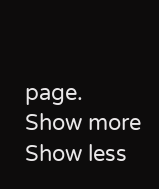page.
Show more
Show less